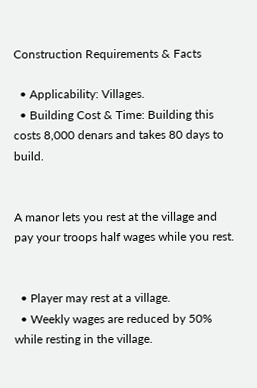Construction Requirements & Facts

  • Applicability: Villages.
  • Building Cost & Time: Building this costs 8,000 denars and takes 80 days to build.


A manor lets you rest at the village and pay your troops half wages while you rest.


  • Player may rest at a village.
  • Weekly wages are reduced by 50% while resting in the village.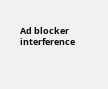Ad blocker interference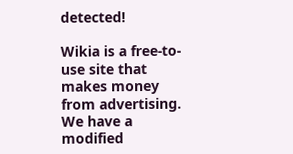detected!

Wikia is a free-to-use site that makes money from advertising. We have a modified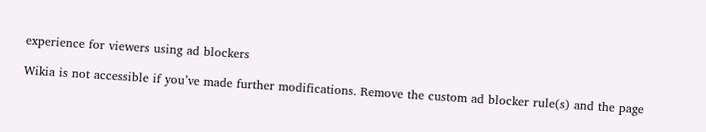experience for viewers using ad blockers

Wikia is not accessible if you’ve made further modifications. Remove the custom ad blocker rule(s) and the page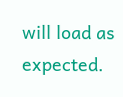will load as expected.